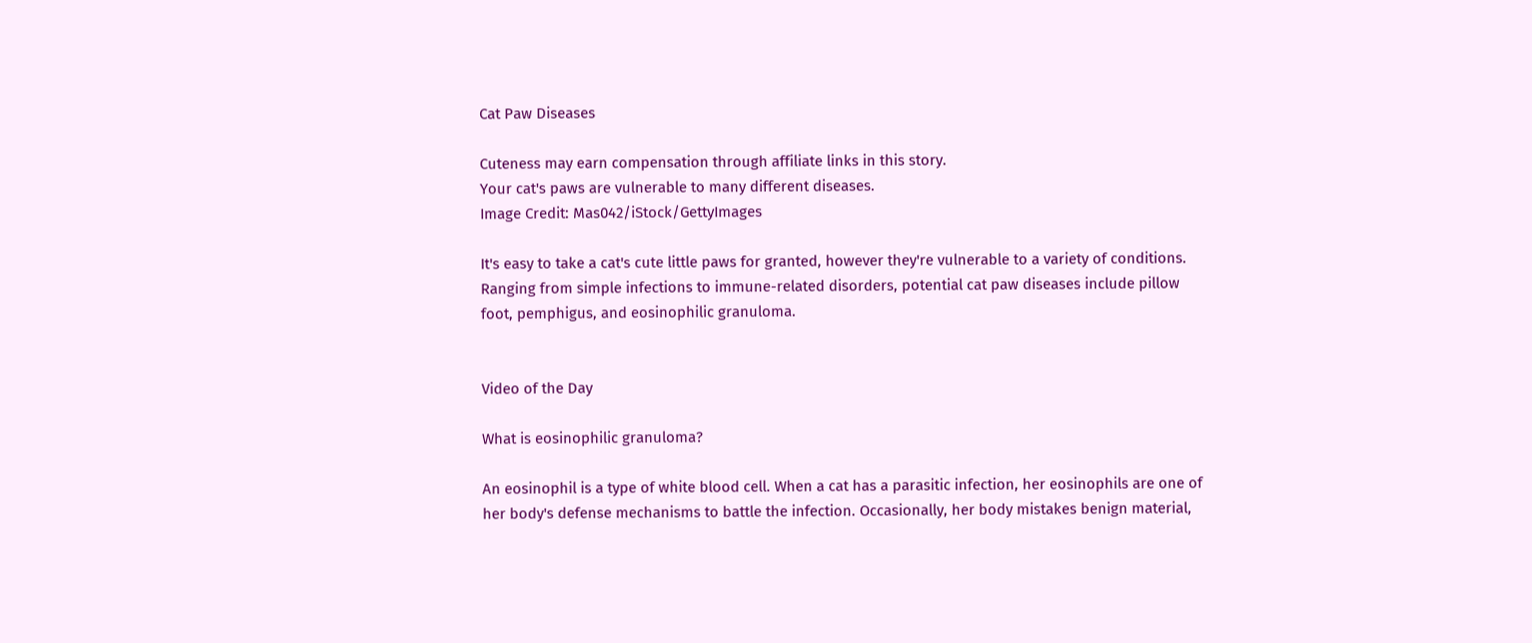Cat Paw Diseases

Cuteness may earn compensation through affiliate links in this story.
Your cat's paws are vulnerable to many different diseases.
Image Credit: Mas042/iStock/GettyImages

It's easy to take a cat's cute little paws for granted, however they're vulnerable to a variety of conditions. Ranging from simple infections to immune-related disorders, potential cat paw diseases include pillow foot, pemphigus, and eosinophilic granuloma.


Video of the Day

What is eosinophilic granuloma?

An eosinophil is a type of white blood cell. When a cat has a parasitic infection, her eosinophils are one of her body's defense mechanisms to battle the infection. Occasionally, her body mistakes benign material,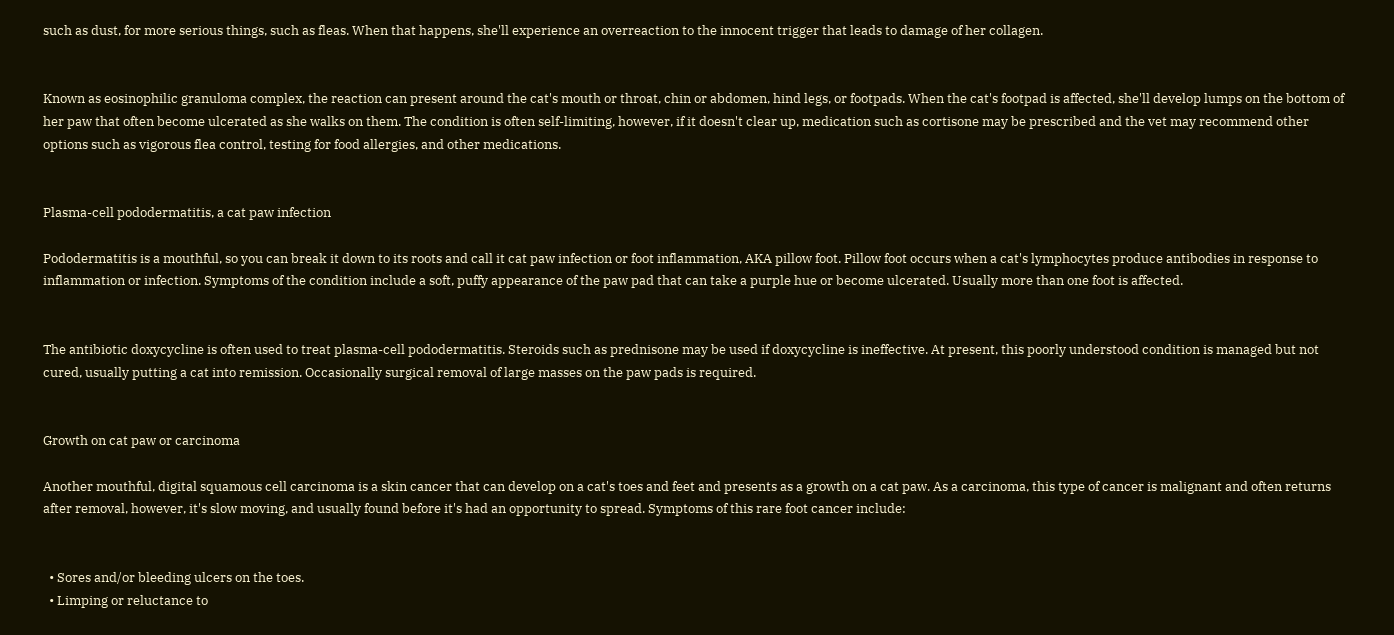such as dust, for more serious things, such as fleas. When that happens, she'll experience an overreaction to the innocent trigger that leads to damage of her collagen.


Known as eosinophilic granuloma complex, the reaction can present around the cat's mouth or throat, chin or abdomen, hind legs, or footpads. When the cat's footpad is affected, she'll develop lumps on the bottom of her paw that often become ulcerated as she walks on them. The condition is often self-limiting, however, if it doesn't clear up, medication such as cortisone may be prescribed and the vet may recommend other options such as vigorous flea control, testing for food allergies, and other medications.


Plasma-cell pododermatitis, a cat paw infection

Pododermatitis is a mouthful, so you can break it down to its roots and call it cat paw infection or foot inflammation, AKA pillow foot. Pillow foot occurs when a cat's lymphocytes produce antibodies in response to inflammation or infection. Symptoms of the condition include a soft, puffy appearance of the paw pad that can take a purple hue or become ulcerated. Usually more than one foot is affected.


The antibiotic doxycycline is often used to treat plasma-cell pododermatitis. Steroids such as prednisone may be used if doxycycline is ineffective. At present, this poorly understood condition is managed but not cured, usually putting a cat into remission. Occasionally surgical removal of large masses on the paw pads is required.


Growth on cat paw or carcinoma

Another mouthful, digital squamous cell carcinoma is a skin cancer that can develop on a cat's toes and feet and presents as a growth on a cat paw. As a carcinoma, this type of cancer is malignant and often returns after removal, however, it's slow moving, and usually found before it's had an opportunity to spread. Symptoms of this rare foot cancer include:


  • Sores and/or bleeding ulcers on the toes.
  • Limping or reluctance to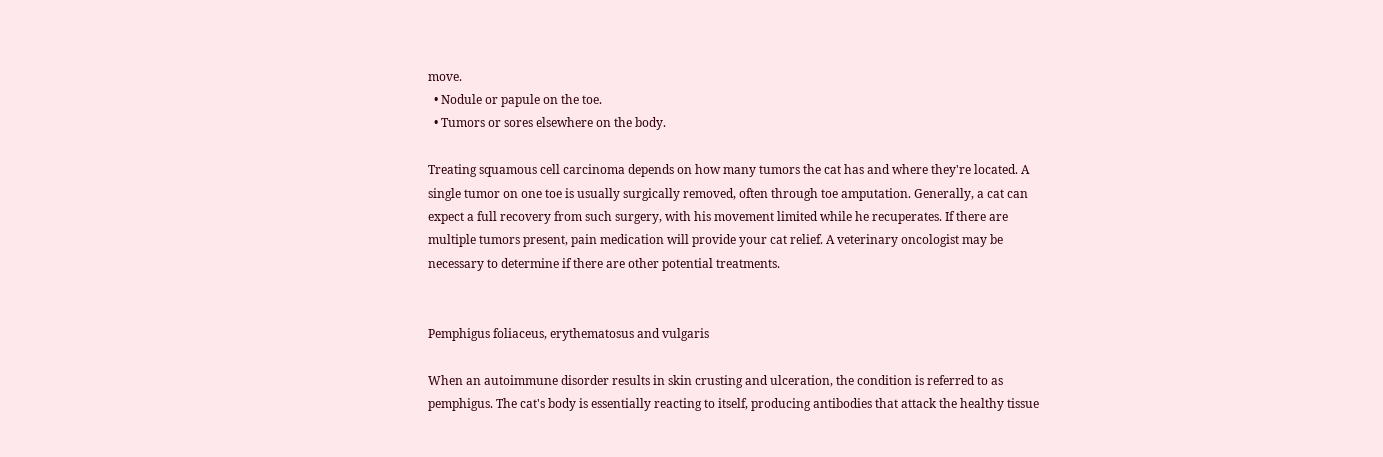move.
  • Nodule or papule on the toe.
  • Tumors or sores elsewhere on the body.

Treating squamous cell carcinoma depends on how many tumors the cat has and where they're located. A single tumor on one toe is usually surgically removed, often through toe amputation. Generally, a cat can expect a full recovery from such surgery, with his movement limited while he recuperates. If there are multiple tumors present, pain medication will provide your cat relief. A veterinary oncologist may be necessary to determine if there are other potential treatments.


Pemphigus foliaceus, erythematosus and vulgaris

When an autoimmune disorder results in skin crusting and ulceration, the condition is referred to as pemphigus. The cat's body is essentially reacting to itself, producing antibodies that attack the healthy tissue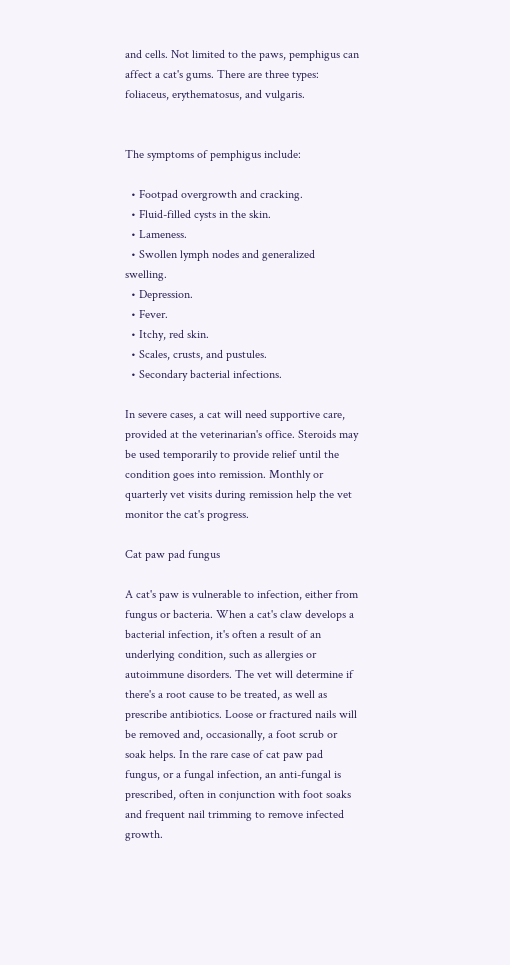and cells. Not limited to the paws, pemphigus can affect a cat's gums. There are three types: foliaceus, erythematosus, and vulgaris.


The symptoms of pemphigus include:

  • Footpad overgrowth and cracking.
  • Fluid-filled cysts in the skin.
  • Lameness.
  • Swollen lymph nodes and generalized swelling.
  • Depression.
  • Fever.
  • Itchy, red skin.
  • Scales, crusts, and pustules.
  • Secondary bacterial infections.

In severe cases, a cat will need supportive care, provided at the veterinarian's office. Steroids may be used temporarily to provide relief until the condition goes into remission. Monthly or quarterly vet visits during remission help the vet monitor the cat's progress.

Cat paw pad fungus

A cat's paw is vulnerable to infection, either from fungus or bacteria. When a cat's claw develops a bacterial infection, it's often a result of an underlying condition, such as allergies or autoimmune disorders. The vet will determine if there's a root cause to be treated, as well as prescribe antibiotics. Loose or fractured nails will be removed and, occasionally, a foot scrub or soak helps. In the rare case of cat paw pad fungus, or a fungal infection, an anti-fungal is prescribed, often in conjunction with foot soaks and frequent nail trimming to remove infected growth.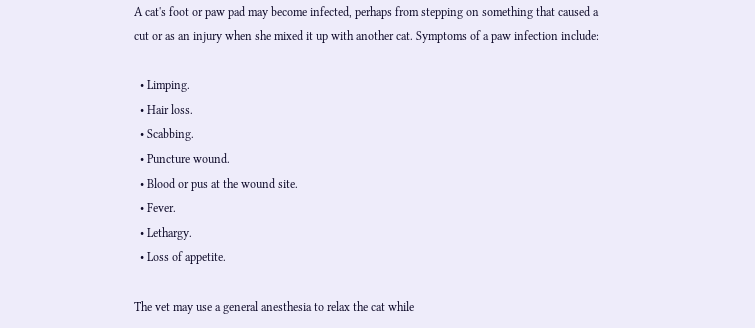A cat's foot or paw pad may become infected, perhaps from stepping on something that caused a cut or as an injury when she mixed it up with another cat. Symptoms of a paw infection include:

  • Limping.
  • Hair loss.
  • Scabbing.
  • Puncture wound.
  • Blood or pus at the wound site.
  • Fever.
  • Lethargy.
  • Loss of appetite.

The vet may use a general anesthesia to relax the cat while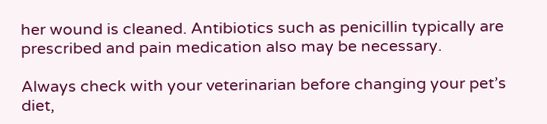her wound is cleaned. Antibiotics such as penicillin typically are prescribed and pain medication also may be necessary.

Always check with your veterinarian before changing your pet’s diet,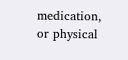medication, or physical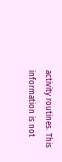activity routines. This information is not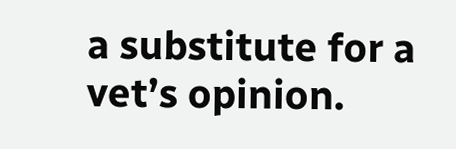a substitute for a vet’s opinion.